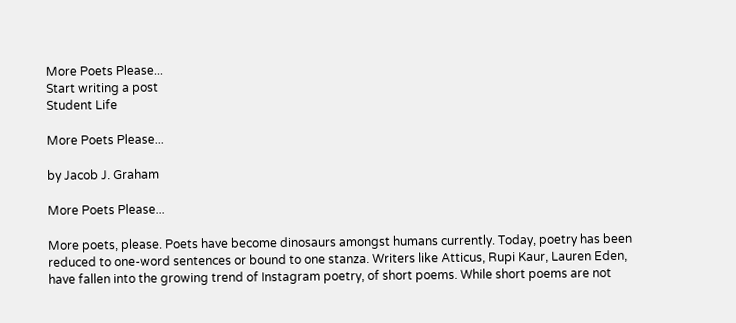More Poets Please...
Start writing a post
Student Life

More Poets Please...

by Jacob J. Graham

More Poets Please...

More poets, please. Poets have become dinosaurs amongst humans currently. Today, poetry has been reduced to one-word sentences or bound to one stanza. Writers like Atticus, Rupi Kaur, Lauren Eden, have fallen into the growing trend of Instagram poetry, of short poems. While short poems are not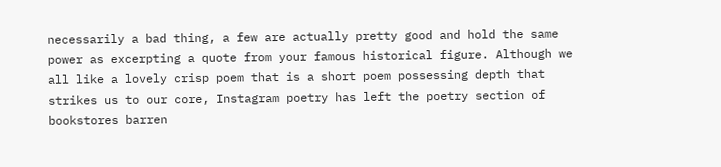necessarily a bad thing, a few are actually pretty good and hold the same power as excerpting a quote from your famous historical figure. Although we all like a lovely crisp poem that is a short poem possessing depth that strikes us to our core, Instagram poetry has left the poetry section of bookstores barren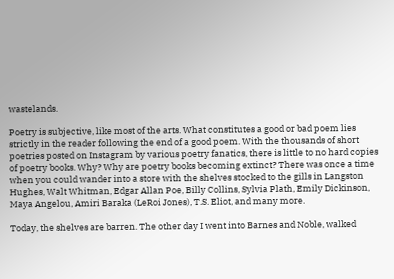wastelands.

Poetry is subjective, like most of the arts. What constitutes a good or bad poem lies strictly in the reader following the end of a good poem. With the thousands of short poetries posted on Instagram by various poetry fanatics, there is little to no hard copies of poetry books. Why? Why are poetry books becoming extinct? There was once a time when you could wander into a store with the shelves stocked to the gills in Langston Hughes, Walt Whitman, Edgar Allan Poe, Billy Collins, Sylvia Plath, Emily Dickinson, Maya Angelou, Amiri Baraka (LeRoi Jones), T.S. Eliot, and many more.

Today, the shelves are barren. The other day I went into Barnes and Noble, walked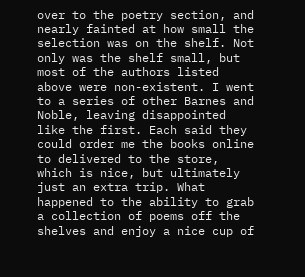over to the poetry section, and nearly fainted at how small the selection was on the shelf. Not only was the shelf small, but most of the authors listed above were non-existent. I went to a series of other Barnes and Noble, leaving disappointed like the first. Each said they could order me the books online to delivered to the store, which is nice, but ultimately just an extra trip. What happened to the ability to grab a collection of poems off the shelves and enjoy a nice cup of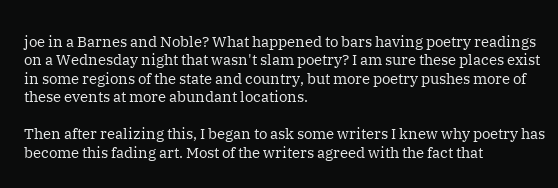joe in a Barnes and Noble? What happened to bars having poetry readings on a Wednesday night that wasn't slam poetry? I am sure these places exist in some regions of the state and country, but more poetry pushes more of these events at more abundant locations.

Then after realizing this, I began to ask some writers I knew why poetry has become this fading art. Most of the writers agreed with the fact that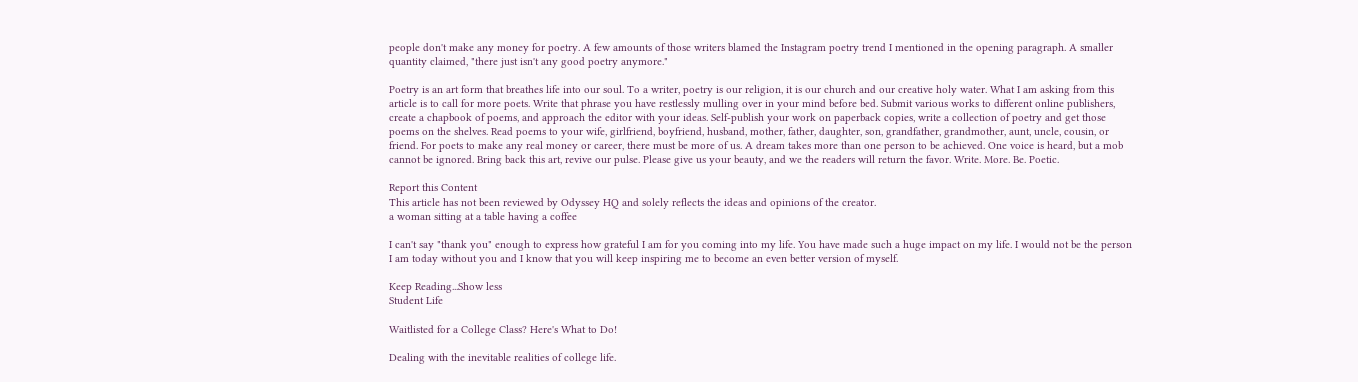people don't make any money for poetry. A few amounts of those writers blamed the Instagram poetry trend I mentioned in the opening paragraph. A smaller quantity claimed, "there just isn't any good poetry anymore."

Poetry is an art form that breathes life into our soul. To a writer, poetry is our religion, it is our church and our creative holy water. What I am asking from this article is to call for more poets. Write that phrase you have restlessly mulling over in your mind before bed. Submit various works to different online publishers, create a chapbook of poems, and approach the editor with your ideas. Self-publish your work on paperback copies, write a collection of poetry and get those poems on the shelves. Read poems to your wife, girlfriend, boyfriend, husband, mother, father, daughter, son, grandfather, grandmother, aunt, uncle, cousin, or friend. For poets to make any real money or career, there must be more of us. A dream takes more than one person to be achieved. One voice is heard, but a mob cannot be ignored. Bring back this art, revive our pulse. Please give us your beauty, and we the readers will return the favor. Write. More. Be. Poetic.

Report this Content
This article has not been reviewed by Odyssey HQ and solely reflects the ideas and opinions of the creator.
a woman sitting at a table having a coffee

I can't say "thank you" enough to express how grateful I am for you coming into my life. You have made such a huge impact on my life. I would not be the person I am today without you and I know that you will keep inspiring me to become an even better version of myself.

Keep Reading...Show less
Student Life

Waitlisted for a College Class? Here's What to Do!

Dealing with the inevitable realities of college life.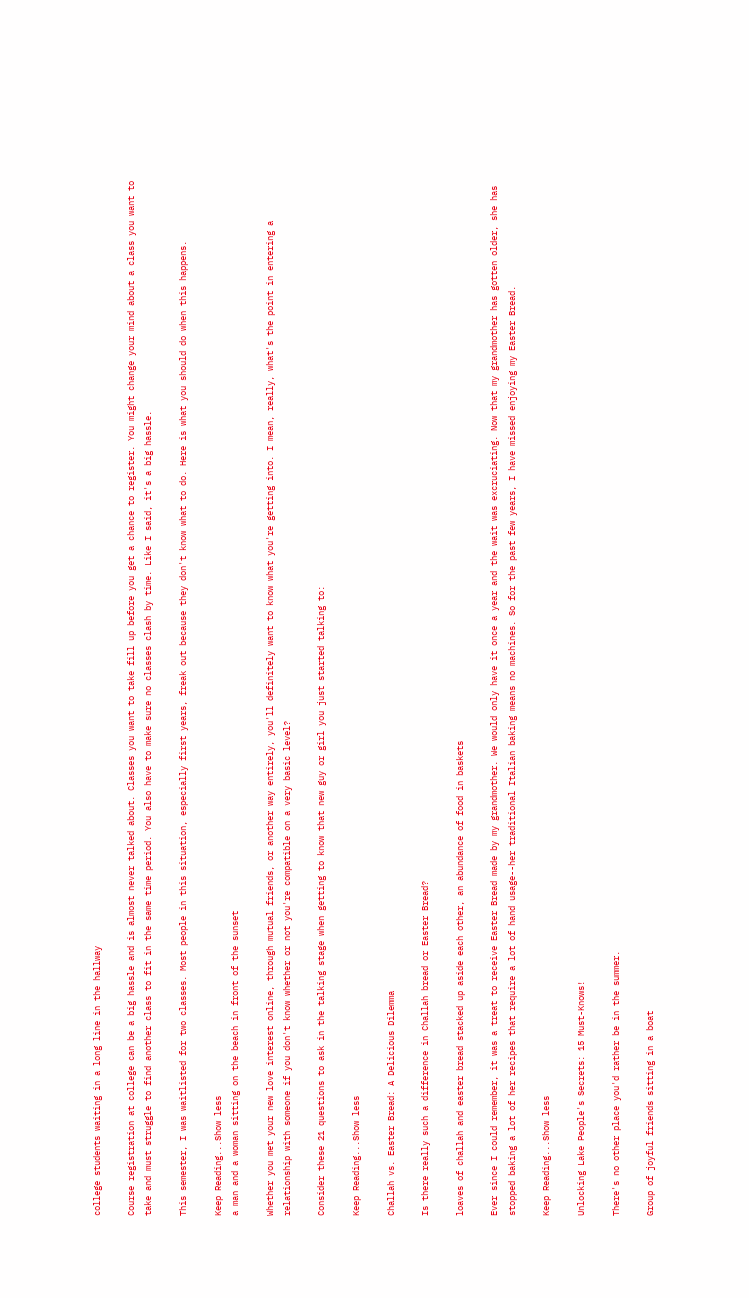college students waiting in a long line in the hallway

Course registration at college can be a big hassle and is almost never talked about. Classes you want to take fill up before you get a chance to register. You might change your mind about a class you want to take and must struggle to find another class to fit in the same time period. You also have to make sure no classes clash by time. Like I said, it's a big hassle.

This semester, I was waitlisted for two classes. Most people in this situation, especially first years, freak out because they don't know what to do. Here is what you should do when this happens.

Keep Reading...Show less
a man and a woman sitting on the beach in front of the sunset

Whether you met your new love interest online, through mutual friends, or another way entirely, you'll definitely want to know what you're getting into. I mean, really, what's the point in entering a relationship with someone if you don't know whether or not you're compatible on a very basic level?

Consider these 21 questions to ask in the talking stage when getting to know that new guy or girl you just started talking to:

Keep Reading...Show less

Challah vs. Easter Bread: A Delicious Dilemma

Is there really such a difference in Challah bread or Easter Bread?

loaves of challah and easter bread stacked up aside each other, an abundance of food in baskets

Ever since I could remember, it was a treat to receive Easter Bread made by my grandmother. We would only have it once a year and the wait was excruciating. Now that my grandmother has gotten older, she has stopped baking a lot of her recipes that require a lot of hand usage--her traditional Italian baking means no machines. So for the past few years, I have missed enjoying my Easter Bread.

Keep Reading...Show less

Unlocking Lake People's Secrets: 15 Must-Knows!

There's no other place you'd rather be in the summer.

Group of joyful friends sitting in a boat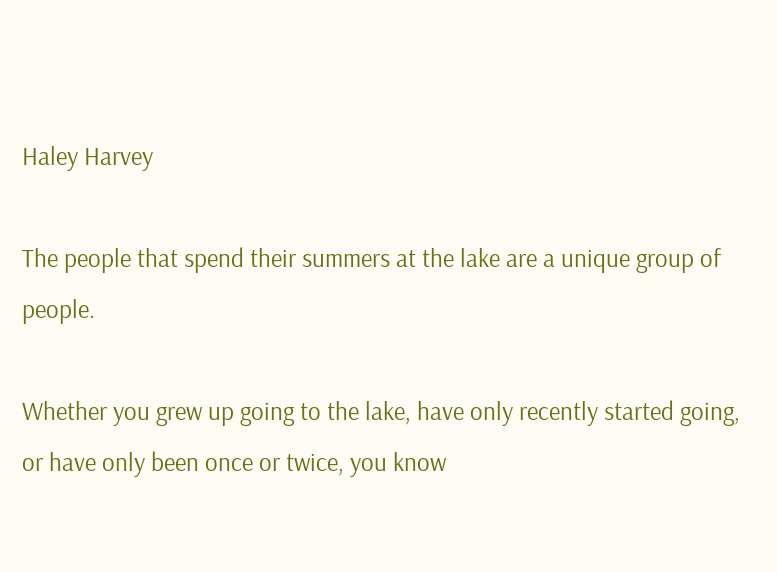Haley Harvey

The people that spend their summers at the lake are a unique group of people.

Whether you grew up going to the lake, have only recently started going, or have only been once or twice, you know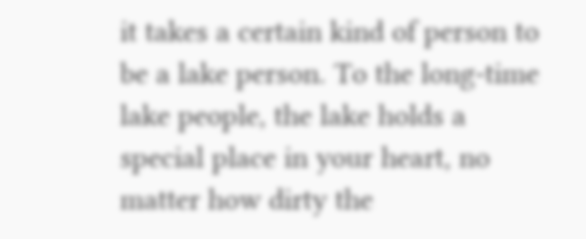it takes a certain kind of person to be a lake person. To the long-time lake people, the lake holds a special place in your heart, no matter how dirty the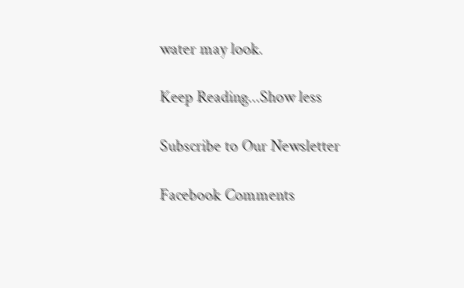water may look.

Keep Reading...Show less

Subscribe to Our Newsletter

Facebook Comments